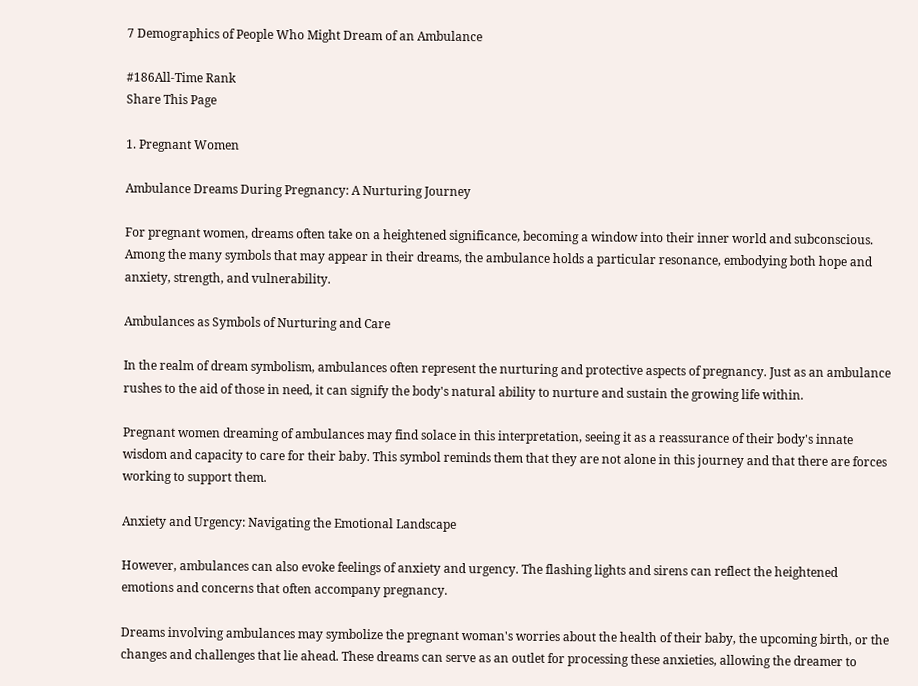7 Demographics of People Who Might Dream of an Ambulance

#186All-Time Rank
Share This Page

1. Pregnant Women

Ambulance Dreams During Pregnancy: A Nurturing Journey

For pregnant women, dreams often take on a heightened significance, becoming a window into their inner world and subconscious. Among the many symbols that may appear in their dreams, the ambulance holds a particular resonance, embodying both hope and anxiety, strength, and vulnerability.

Ambulances as Symbols of Nurturing and Care

In the realm of dream symbolism, ambulances often represent the nurturing and protective aspects of pregnancy. Just as an ambulance rushes to the aid of those in need, it can signify the body's natural ability to nurture and sustain the growing life within.

Pregnant women dreaming of ambulances may find solace in this interpretation, seeing it as a reassurance of their body's innate wisdom and capacity to care for their baby. This symbol reminds them that they are not alone in this journey and that there are forces working to support them.

Anxiety and Urgency: Navigating the Emotional Landscape

However, ambulances can also evoke feelings of anxiety and urgency. The flashing lights and sirens can reflect the heightened emotions and concerns that often accompany pregnancy.

Dreams involving ambulances may symbolize the pregnant woman's worries about the health of their baby, the upcoming birth, or the changes and challenges that lie ahead. These dreams can serve as an outlet for processing these anxieties, allowing the dreamer to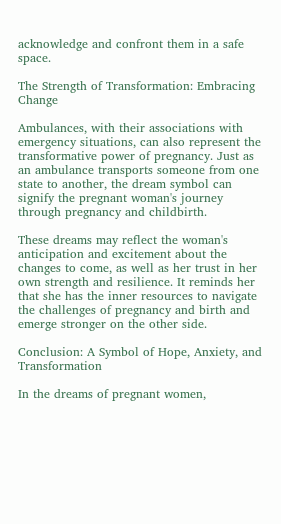acknowledge and confront them in a safe space.

The Strength of Transformation: Embracing Change

Ambulances, with their associations with emergency situations, can also represent the transformative power of pregnancy. Just as an ambulance transports someone from one state to another, the dream symbol can signify the pregnant woman's journey through pregnancy and childbirth.

These dreams may reflect the woman's anticipation and excitement about the changes to come, as well as her trust in her own strength and resilience. It reminds her that she has the inner resources to navigate the challenges of pregnancy and birth and emerge stronger on the other side.

Conclusion: A Symbol of Hope, Anxiety, and Transformation

In the dreams of pregnant women,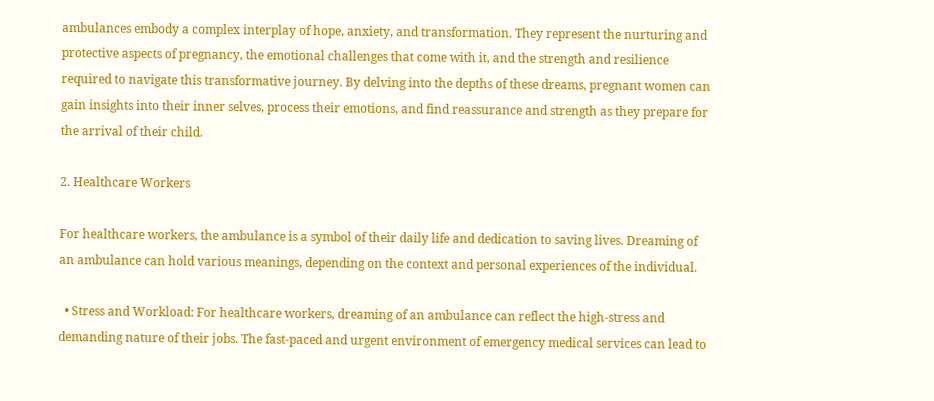ambulances embody a complex interplay of hope, anxiety, and transformation. They represent the nurturing and protective aspects of pregnancy, the emotional challenges that come with it, and the strength and resilience required to navigate this transformative journey. By delving into the depths of these dreams, pregnant women can gain insights into their inner selves, process their emotions, and find reassurance and strength as they prepare for the arrival of their child.

2. Healthcare Workers

For healthcare workers, the ambulance is a symbol of their daily life and dedication to saving lives. Dreaming of an ambulance can hold various meanings, depending on the context and personal experiences of the individual.

  • Stress and Workload: For healthcare workers, dreaming of an ambulance can reflect the high-stress and demanding nature of their jobs. The fast-paced and urgent environment of emergency medical services can lead to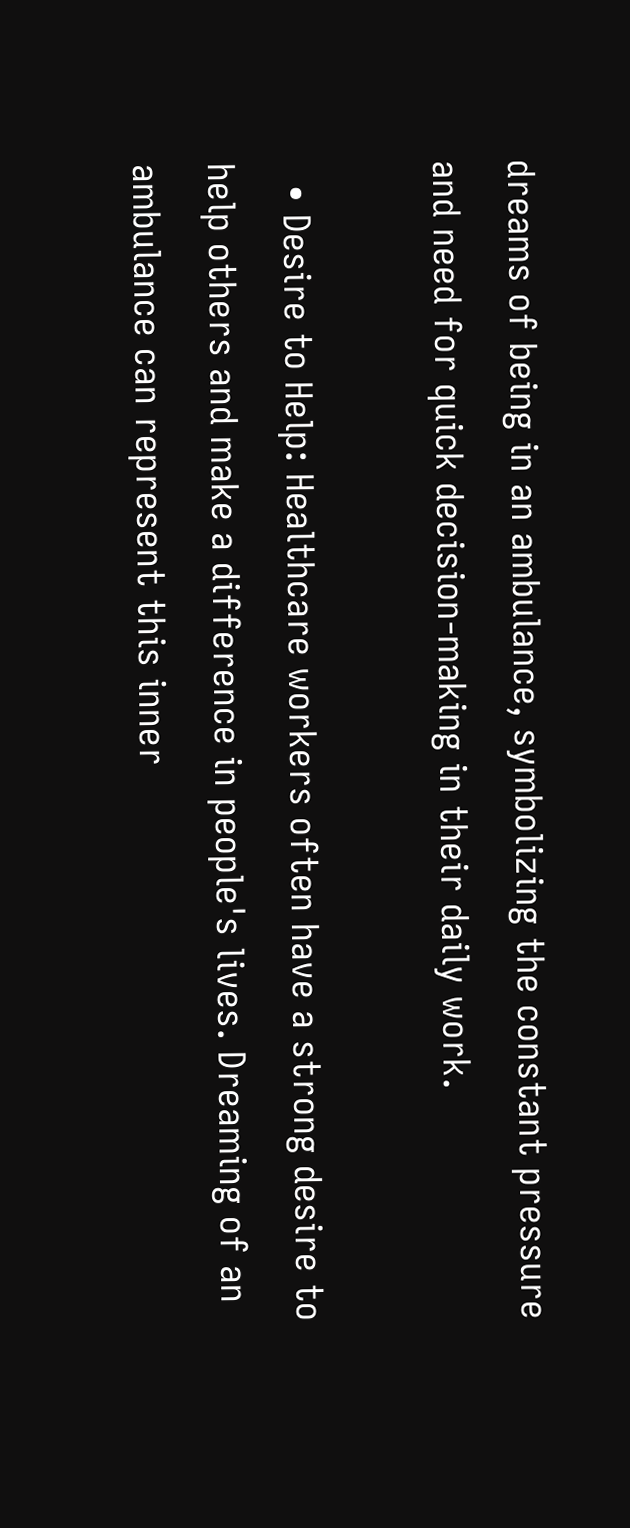dreams of being in an ambulance, symbolizing the constant pressure and need for quick decision-making in their daily work.

  • Desire to Help: Healthcare workers often have a strong desire to help others and make a difference in people's lives. Dreaming of an ambulance can represent this inner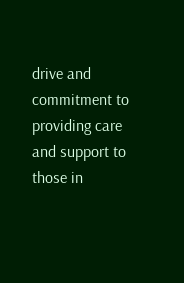drive and commitment to providing care and support to those in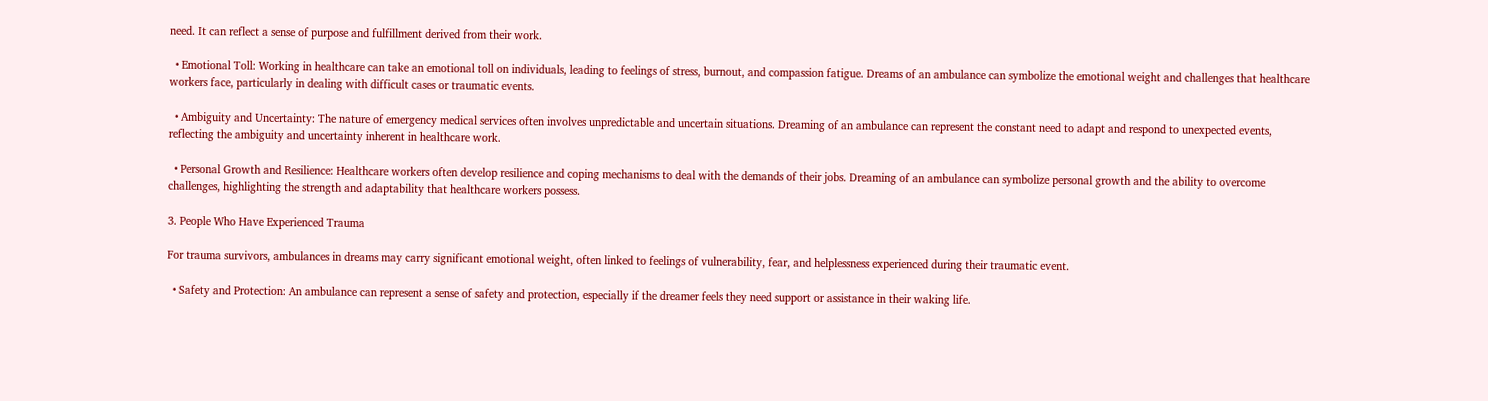need. It can reflect a sense of purpose and fulfillment derived from their work.

  • Emotional Toll: Working in healthcare can take an emotional toll on individuals, leading to feelings of stress, burnout, and compassion fatigue. Dreams of an ambulance can symbolize the emotional weight and challenges that healthcare workers face, particularly in dealing with difficult cases or traumatic events.

  • Ambiguity and Uncertainty: The nature of emergency medical services often involves unpredictable and uncertain situations. Dreaming of an ambulance can represent the constant need to adapt and respond to unexpected events, reflecting the ambiguity and uncertainty inherent in healthcare work.

  • Personal Growth and Resilience: Healthcare workers often develop resilience and coping mechanisms to deal with the demands of their jobs. Dreaming of an ambulance can symbolize personal growth and the ability to overcome challenges, highlighting the strength and adaptability that healthcare workers possess.

3. People Who Have Experienced Trauma

For trauma survivors, ambulances in dreams may carry significant emotional weight, often linked to feelings of vulnerability, fear, and helplessness experienced during their traumatic event.

  • Safety and Protection: An ambulance can represent a sense of safety and protection, especially if the dreamer feels they need support or assistance in their waking life.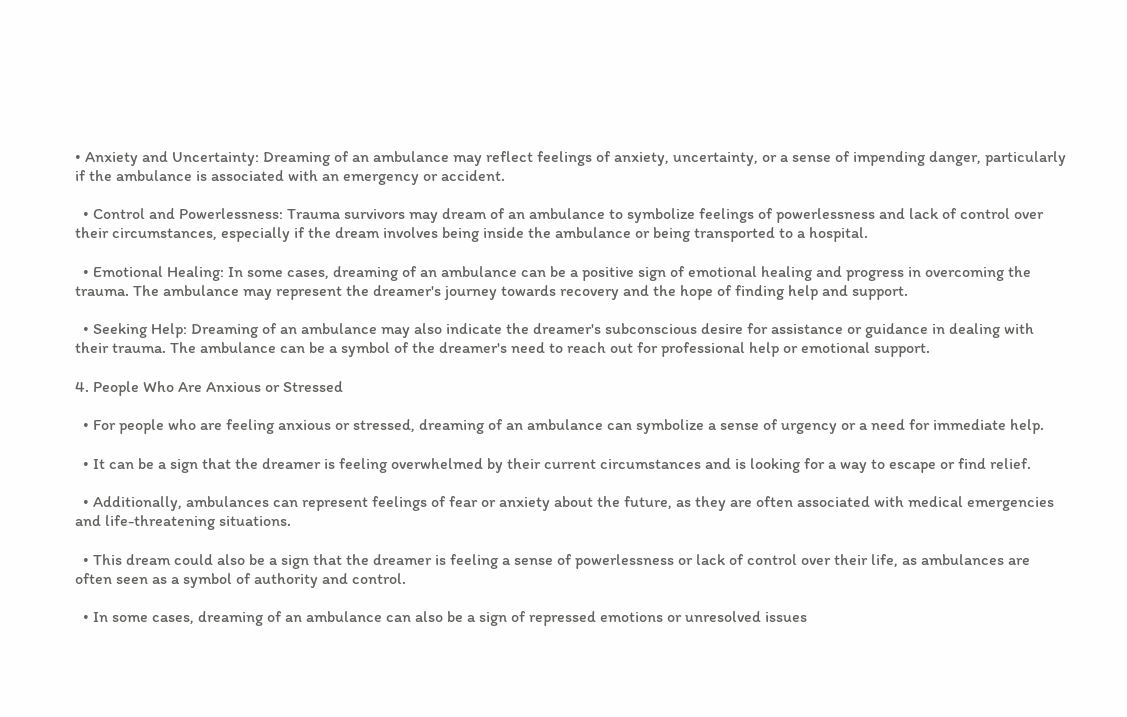• Anxiety and Uncertainty: Dreaming of an ambulance may reflect feelings of anxiety, uncertainty, or a sense of impending danger, particularly if the ambulance is associated with an emergency or accident.

  • Control and Powerlessness: Trauma survivors may dream of an ambulance to symbolize feelings of powerlessness and lack of control over their circumstances, especially if the dream involves being inside the ambulance or being transported to a hospital.

  • Emotional Healing: In some cases, dreaming of an ambulance can be a positive sign of emotional healing and progress in overcoming the trauma. The ambulance may represent the dreamer's journey towards recovery and the hope of finding help and support.

  • Seeking Help: Dreaming of an ambulance may also indicate the dreamer's subconscious desire for assistance or guidance in dealing with their trauma. The ambulance can be a symbol of the dreamer's need to reach out for professional help or emotional support.

4. People Who Are Anxious or Stressed

  • For people who are feeling anxious or stressed, dreaming of an ambulance can symbolize a sense of urgency or a need for immediate help.

  • It can be a sign that the dreamer is feeling overwhelmed by their current circumstances and is looking for a way to escape or find relief.

  • Additionally, ambulances can represent feelings of fear or anxiety about the future, as they are often associated with medical emergencies and life-threatening situations.

  • This dream could also be a sign that the dreamer is feeling a sense of powerlessness or lack of control over their life, as ambulances are often seen as a symbol of authority and control.

  • In some cases, dreaming of an ambulance can also be a sign of repressed emotions or unresolved issues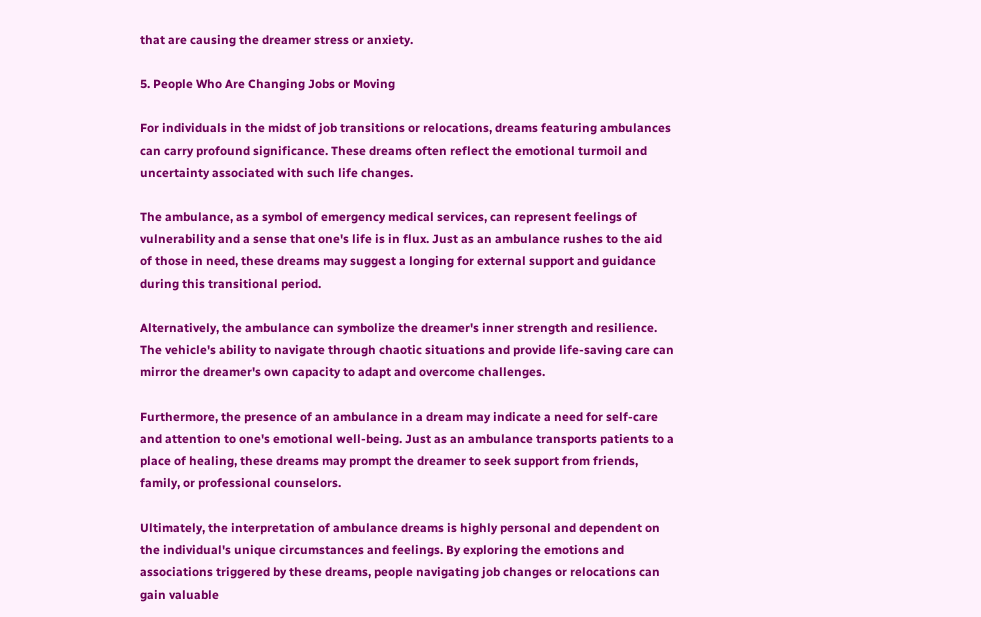that are causing the dreamer stress or anxiety.

5. People Who Are Changing Jobs or Moving

For individuals in the midst of job transitions or relocations, dreams featuring ambulances can carry profound significance. These dreams often reflect the emotional turmoil and uncertainty associated with such life changes.

The ambulance, as a symbol of emergency medical services, can represent feelings of vulnerability and a sense that one's life is in flux. Just as an ambulance rushes to the aid of those in need, these dreams may suggest a longing for external support and guidance during this transitional period.

Alternatively, the ambulance can symbolize the dreamer's inner strength and resilience. The vehicle's ability to navigate through chaotic situations and provide life-saving care can mirror the dreamer's own capacity to adapt and overcome challenges.

Furthermore, the presence of an ambulance in a dream may indicate a need for self-care and attention to one's emotional well-being. Just as an ambulance transports patients to a place of healing, these dreams may prompt the dreamer to seek support from friends, family, or professional counselors.

Ultimately, the interpretation of ambulance dreams is highly personal and dependent on the individual's unique circumstances and feelings. By exploring the emotions and associations triggered by these dreams, people navigating job changes or relocations can gain valuable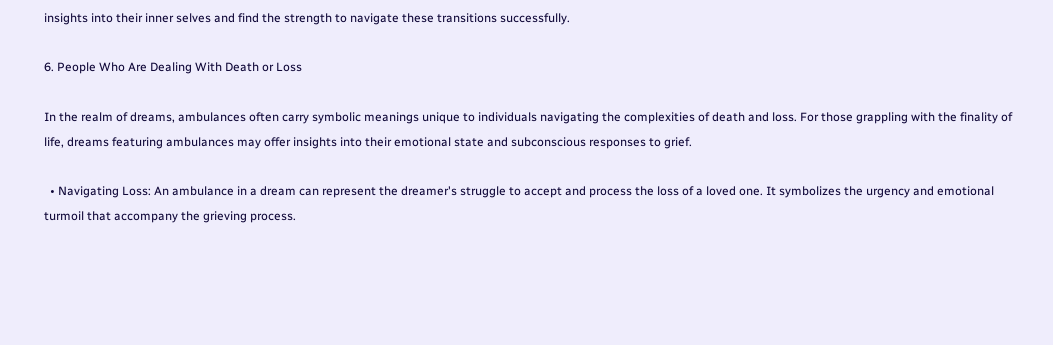insights into their inner selves and find the strength to navigate these transitions successfully.

6. People Who Are Dealing With Death or Loss

In the realm of dreams, ambulances often carry symbolic meanings unique to individuals navigating the complexities of death and loss. For those grappling with the finality of life, dreams featuring ambulances may offer insights into their emotional state and subconscious responses to grief.

  • Navigating Loss: An ambulance in a dream can represent the dreamer's struggle to accept and process the loss of a loved one. It symbolizes the urgency and emotional turmoil that accompany the grieving process.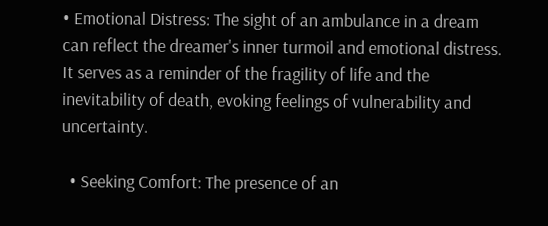• Emotional Distress: The sight of an ambulance in a dream can reflect the dreamer's inner turmoil and emotional distress. It serves as a reminder of the fragility of life and the inevitability of death, evoking feelings of vulnerability and uncertainty.

  • Seeking Comfort: The presence of an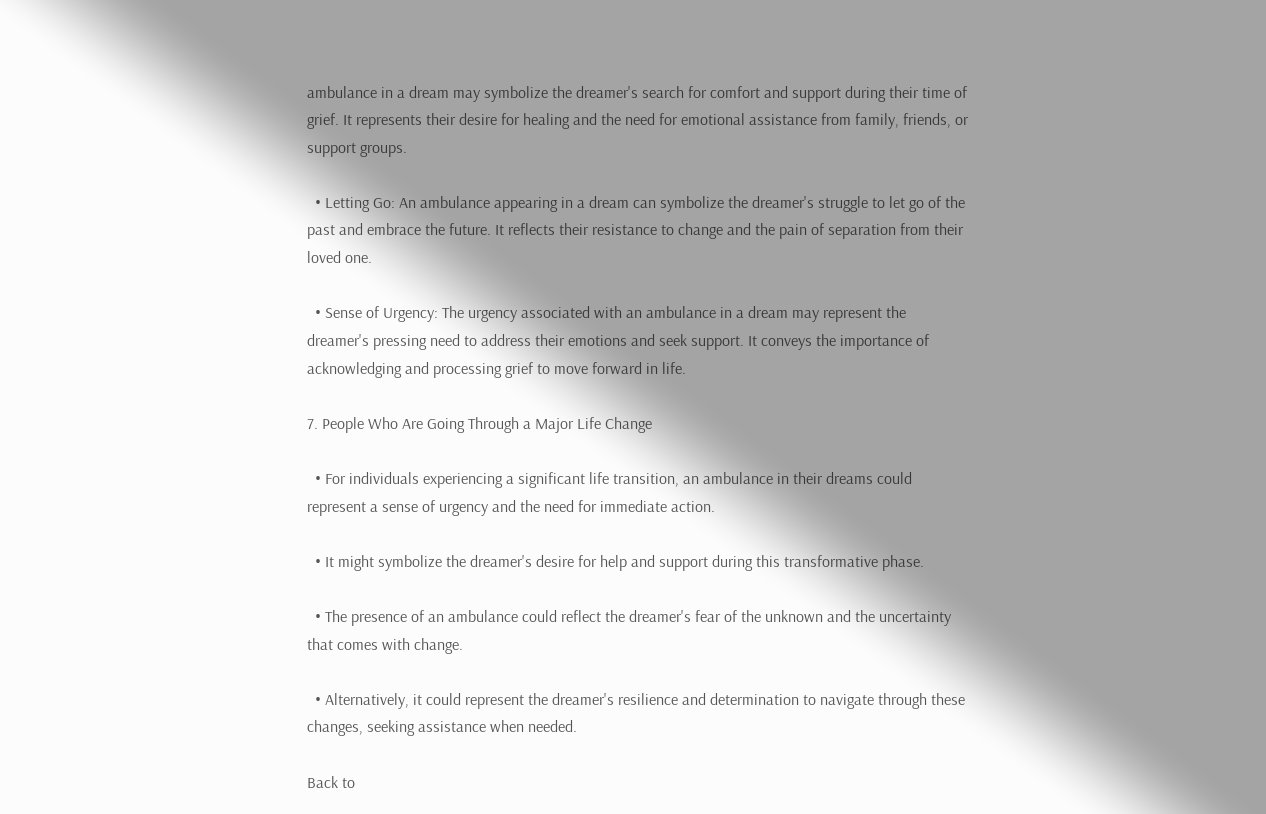ambulance in a dream may symbolize the dreamer's search for comfort and support during their time of grief. It represents their desire for healing and the need for emotional assistance from family, friends, or support groups.

  • Letting Go: An ambulance appearing in a dream can symbolize the dreamer's struggle to let go of the past and embrace the future. It reflects their resistance to change and the pain of separation from their loved one.

  • Sense of Urgency: The urgency associated with an ambulance in a dream may represent the dreamer's pressing need to address their emotions and seek support. It conveys the importance of acknowledging and processing grief to move forward in life.

7. People Who Are Going Through a Major Life Change

  • For individuals experiencing a significant life transition, an ambulance in their dreams could represent a sense of urgency and the need for immediate action.

  • It might symbolize the dreamer's desire for help and support during this transformative phase.

  • The presence of an ambulance could reflect the dreamer's fear of the unknown and the uncertainty that comes with change.

  • Alternatively, it could represent the dreamer's resilience and determination to navigate through these changes, seeking assistance when needed.

Back to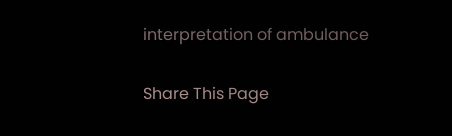interpretation of ambulance

Share This Page